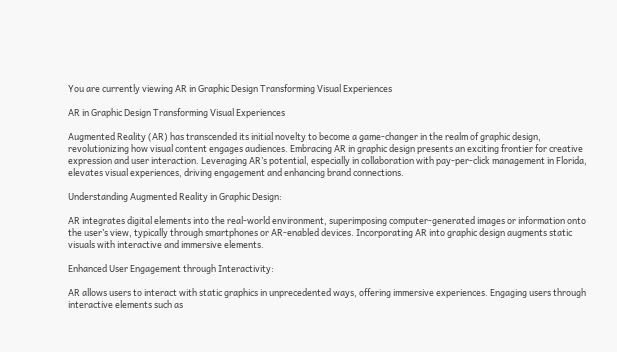You are currently viewing AR in Graphic Design Transforming Visual Experiences

AR in Graphic Design Transforming Visual Experiences

Augmented Reality (AR) has transcended its initial novelty to become a game-changer in the realm of graphic design, revolutionizing how visual content engages audiences. Embracing AR in graphic design presents an exciting frontier for creative expression and user interaction. Leveraging AR’s potential, especially in collaboration with pay-per-click management in Florida, elevates visual experiences, driving engagement and enhancing brand connections.

Understanding Augmented Reality in Graphic Design:

AR integrates digital elements into the real-world environment, superimposing computer-generated images or information onto the user’s view, typically through smartphones or AR-enabled devices. Incorporating AR into graphic design augments static visuals with interactive and immersive elements.

Enhanced User Engagement through Interactivity:

AR allows users to interact with static graphics in unprecedented ways, offering immersive experiences. Engaging users through interactive elements such as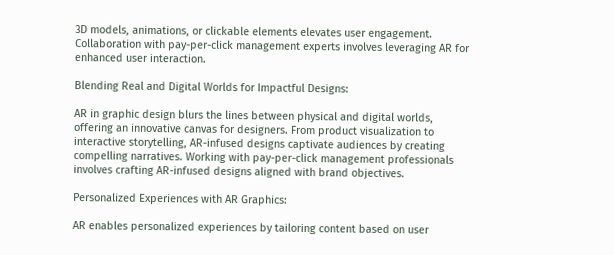3D models, animations, or clickable elements elevates user engagement. Collaboration with pay-per-click management experts involves leveraging AR for enhanced user interaction.

Blending Real and Digital Worlds for Impactful Designs:

AR in graphic design blurs the lines between physical and digital worlds, offering an innovative canvas for designers. From product visualization to interactive storytelling, AR-infused designs captivate audiences by creating compelling narratives. Working with pay-per-click management professionals involves crafting AR-infused designs aligned with brand objectives.

Personalized Experiences with AR Graphics:

AR enables personalized experiences by tailoring content based on user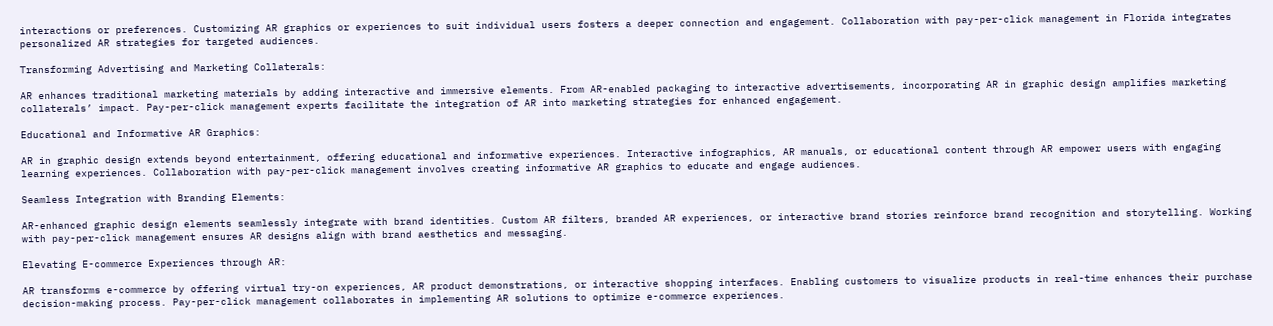interactions or preferences. Customizing AR graphics or experiences to suit individual users fosters a deeper connection and engagement. Collaboration with pay-per-click management in Florida integrates personalized AR strategies for targeted audiences.

Transforming Advertising and Marketing Collaterals:

AR enhances traditional marketing materials by adding interactive and immersive elements. From AR-enabled packaging to interactive advertisements, incorporating AR in graphic design amplifies marketing collaterals’ impact. Pay-per-click management experts facilitate the integration of AR into marketing strategies for enhanced engagement.

Educational and Informative AR Graphics:

AR in graphic design extends beyond entertainment, offering educational and informative experiences. Interactive infographics, AR manuals, or educational content through AR empower users with engaging learning experiences. Collaboration with pay-per-click management involves creating informative AR graphics to educate and engage audiences.

Seamless Integration with Branding Elements:

AR-enhanced graphic design elements seamlessly integrate with brand identities. Custom AR filters, branded AR experiences, or interactive brand stories reinforce brand recognition and storytelling. Working with pay-per-click management ensures AR designs align with brand aesthetics and messaging.

Elevating E-commerce Experiences through AR:

AR transforms e-commerce by offering virtual try-on experiences, AR product demonstrations, or interactive shopping interfaces. Enabling customers to visualize products in real-time enhances their purchase decision-making process. Pay-per-click management collaborates in implementing AR solutions to optimize e-commerce experiences.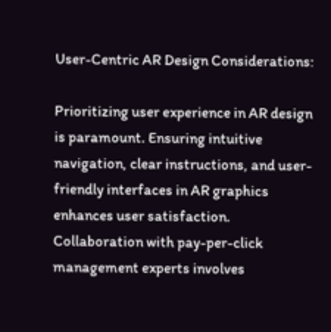User-Centric AR Design Considerations:

Prioritizing user experience in AR design is paramount. Ensuring intuitive navigation, clear instructions, and user-friendly interfaces in AR graphics enhances user satisfaction. Collaboration with pay-per-click management experts involves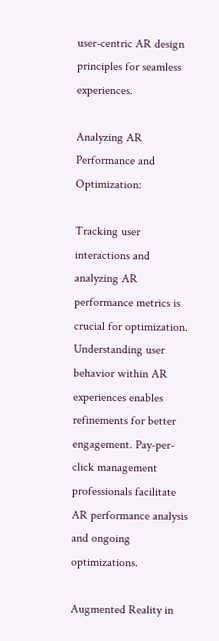user-centric AR design principles for seamless experiences.

Analyzing AR Performance and Optimization:

Tracking user interactions and analyzing AR performance metrics is crucial for optimization. Understanding user behavior within AR experiences enables refinements for better engagement. Pay-per-click management professionals facilitate AR performance analysis and ongoing optimizations.

Augmented Reality in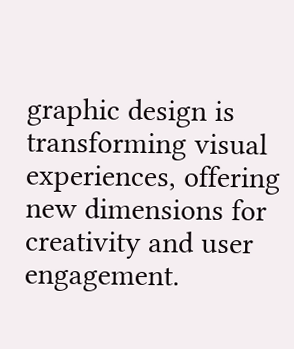graphic design is transforming visual experiences, offering new dimensions for creativity and user engagement.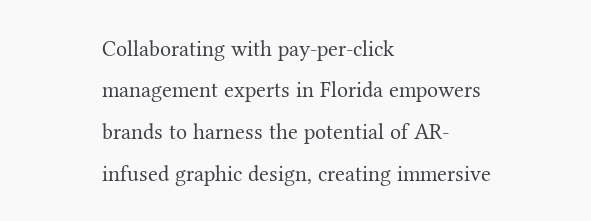Collaborating with pay-per-click management experts in Florida empowers brands to harness the potential of AR-infused graphic design, creating immersive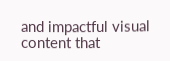and impactful visual content that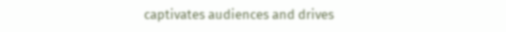captivates audiences and drives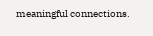meaningful connections.